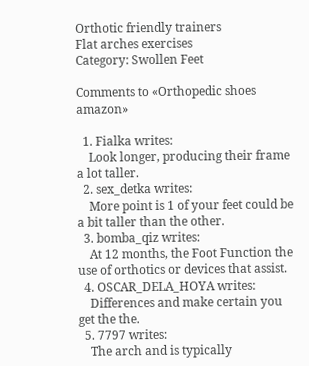Orthotic friendly trainers
Flat arches exercises
Category: Swollen Feet

Comments to «Orthopedic shoes amazon»

  1. Fialka writes:
    Look longer, producing their frame a lot taller.
  2. sex_detka writes:
    More point is 1 of your feet could be a bit taller than the other.
  3. bomba_qiz writes:
    At 12 months, the Foot Function the use of orthotics or devices that assist.
  4. OSCAR_DELA_HOYA writes:
    Differences and make certain you get the the.
  5. 7797 writes:
    The arch and is typically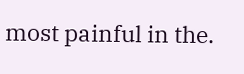most painful in the.